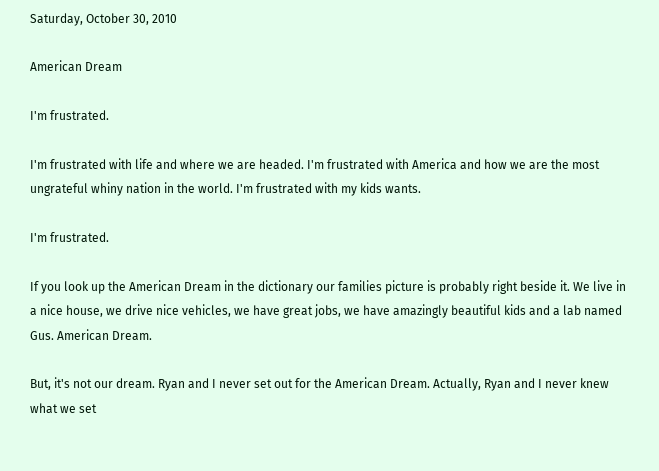Saturday, October 30, 2010

American Dream

I'm frustrated.

I'm frustrated with life and where we are headed. I'm frustrated with America and how we are the most ungrateful whiny nation in the world. I'm frustrated with my kids wants.

I'm frustrated.

If you look up the American Dream in the dictionary our families picture is probably right beside it. We live in a nice house, we drive nice vehicles, we have great jobs, we have amazingly beautiful kids and a lab named Gus. American Dream.

But, it's not our dream. Ryan and I never set out for the American Dream. Actually, Ryan and I never knew what we set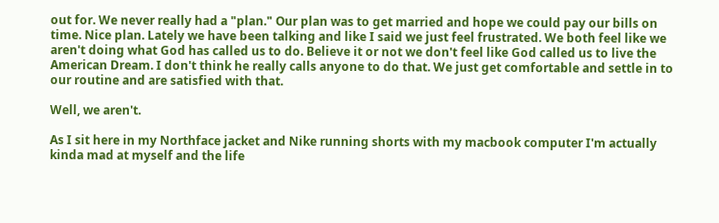out for. We never really had a "plan." Our plan was to get married and hope we could pay our bills on time. Nice plan. Lately we have been talking and like I said we just feel frustrated. We both feel like we aren't doing what God has called us to do. Believe it or not we don't feel like God called us to live the American Dream. I don't think he really calls anyone to do that. We just get comfortable and settle in to our routine and are satisfied with that.

Well, we aren't.

As I sit here in my Northface jacket and Nike running shorts with my macbook computer I'm actually kinda mad at myself and the life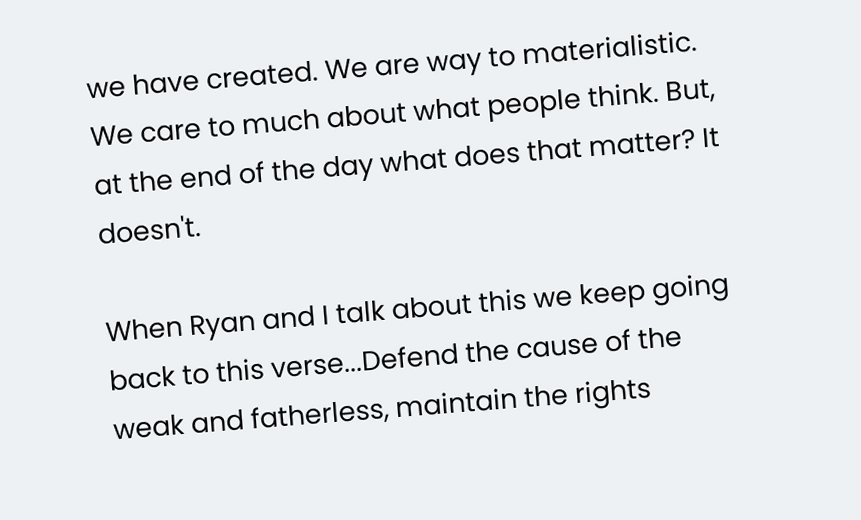we have created. We are way to materialistic. We care to much about what people think. But, at the end of the day what does that matter? It doesn't.

When Ryan and I talk about this we keep going back to this verse...Defend the cause of the weak and fatherless, maintain the rights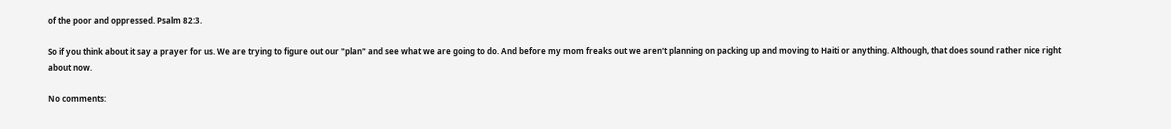of the poor and oppressed. Psalm 82:3.

So if you think about it say a prayer for us. We are trying to figure out our "plan" and see what we are going to do. And before my mom freaks out we aren't planning on packing up and moving to Haiti or anything. Although, that does sound rather nice right about now.

No comments: